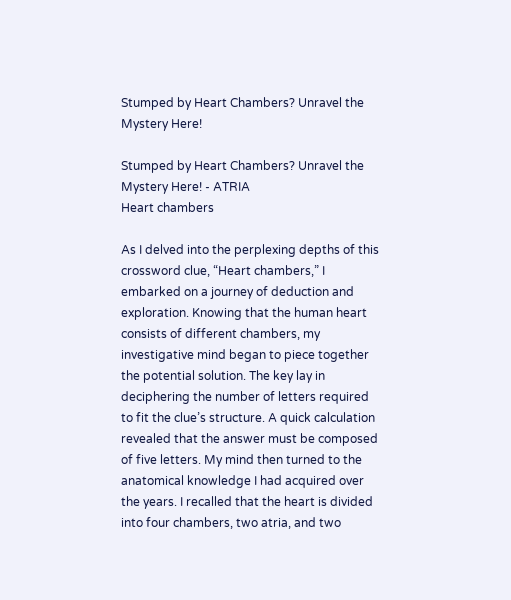Stumped by Heart Chambers? Unravel the Mystery Here!

Stumped by Heart Chambers? Unravel the Mystery Here! - ATRIA
Heart chambers

As I delved into the perplexing depths of this crossword clue, “Heart chambers,” I embarked on a journey of deduction and exploration. Knowing that the human heart consists of different chambers, my investigative mind began to piece together the potential solution. The key lay in deciphering the number of letters required to fit the clue’s structure. A quick calculation revealed that the answer must be composed of five letters. My mind then turned to the anatomical knowledge I had acquired over the years. I recalled that the heart is divided into four chambers, two atria, and two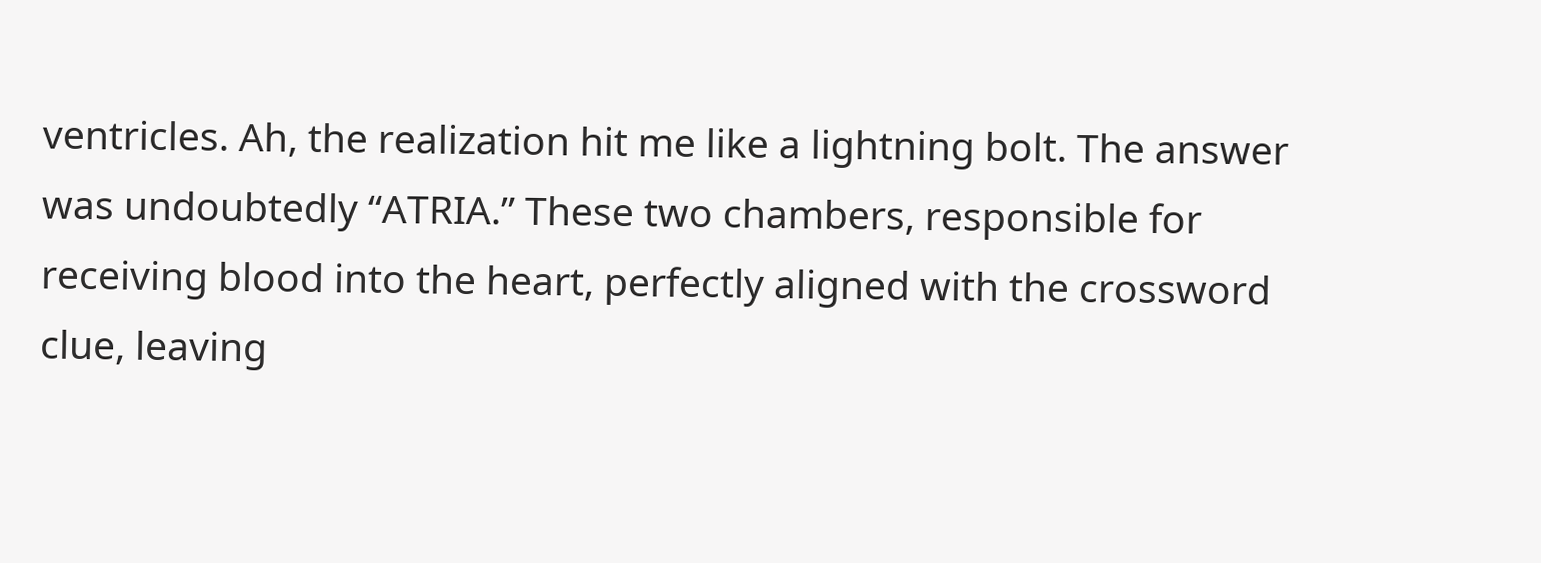ventricles. Ah, the realization hit me like a lightning bolt. The answer was undoubtedly “ATRIA.” These two chambers, responsible for receiving blood into the heart, perfectly aligned with the crossword clue, leaving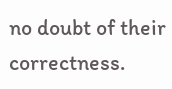no doubt of their correctness.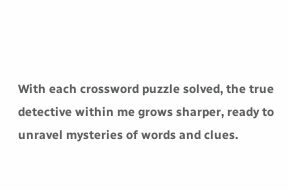With each crossword puzzle solved, the true detective within me grows sharper, ready to unravel mysteries of words and clues.